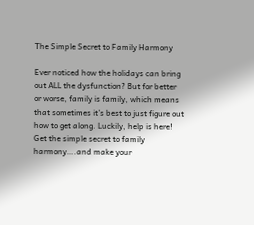The Simple Secret to Family Harmony

Ever noticed how the holidays can bring out ALL the dysfunction? But for better or worse, family is family, which means that sometimes it’s best to just figure out how to get along. Luckily, help is here! Get the simple secret to family harmony….and make your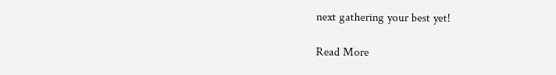next gathering your best yet!

Read More